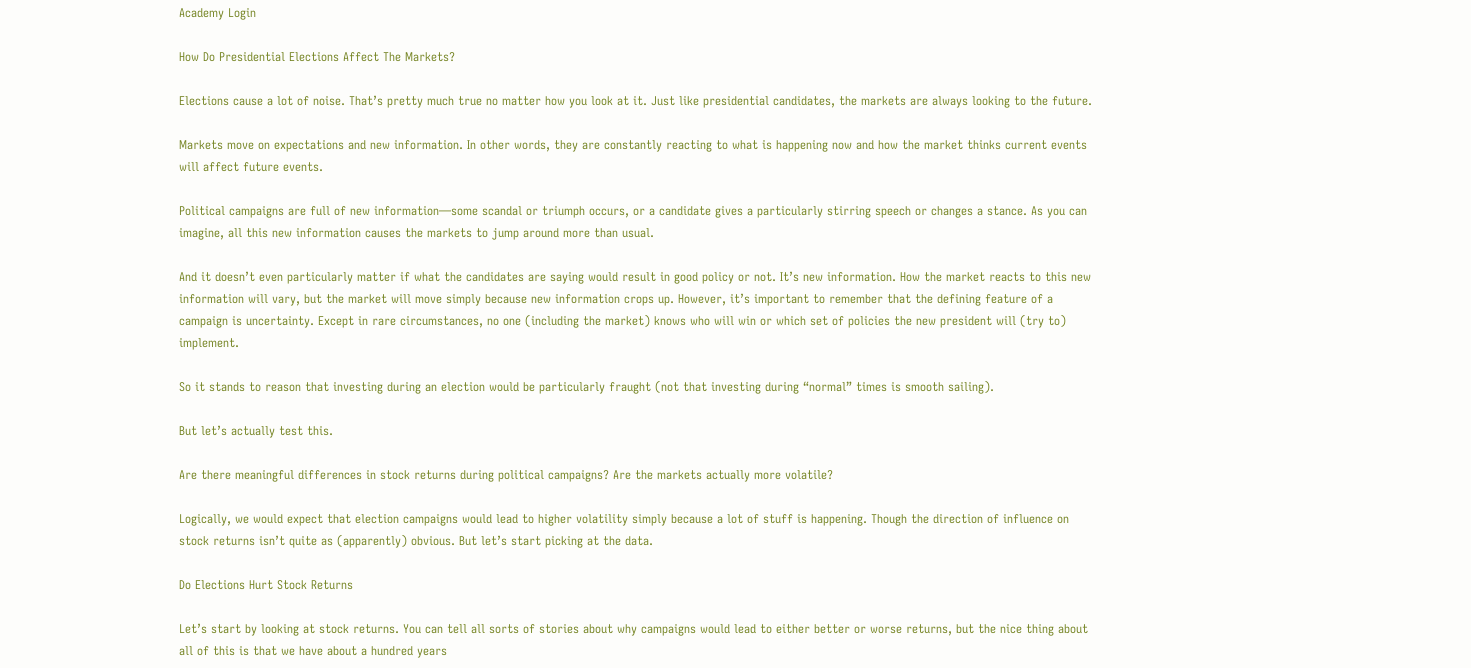Academy Login

How Do Presidential Elections Affect The Markets?

Elections cause a lot of noise. That’s pretty much true no matter how you look at it. Just like presidential candidates, the markets are always looking to the future.

Markets move on expectations and new information. In other words, they are constantly reacting to what is happening now and how the market thinks current events will affect future events.

Political campaigns are full of new information—some scandal or triumph occurs, or a candidate gives a particularly stirring speech or changes a stance. As you can imagine, all this new information causes the markets to jump around more than usual.

And it doesn’t even particularly matter if what the candidates are saying would result in good policy or not. It’s new information. How the market reacts to this new information will vary, but the market will move simply because new information crops up. However, it’s important to remember that the defining feature of a campaign is uncertainty. Except in rare circumstances, no one (including the market) knows who will win or which set of policies the new president will (try to) implement.

So it stands to reason that investing during an election would be particularly fraught (not that investing during “normal” times is smooth sailing).

But let’s actually test this.

Are there meaningful differences in stock returns during political campaigns? Are the markets actually more volatile?

Logically, we would expect that election campaigns would lead to higher volatility simply because a lot of stuff is happening. Though the direction of influence on stock returns isn’t quite as (apparently) obvious. But let’s start picking at the data.

Do Elections Hurt Stock Returns

Let’s start by looking at stock returns. You can tell all sorts of stories about why campaigns would lead to either better or worse returns, but the nice thing about all of this is that we have about a hundred years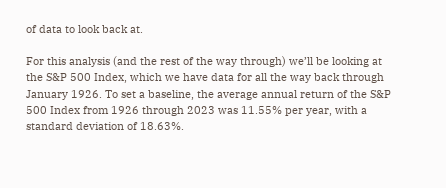of data to look back at.

For this analysis (and the rest of the way through) we’ll be looking at the S&P 500 Index, which we have data for all the way back through January 1926. To set a baseline, the average annual return of the S&P 500 Index from 1926 through 2023 was 11.55% per year, with a standard deviation of 18.63%.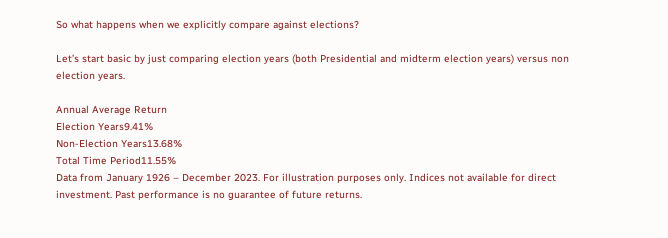So what happens when we explicitly compare against elections?

Let’s start basic by just comparing election years (both Presidential and midterm election years) versus non election years.

Annual Average Return
Election Years9.41%
Non-Election Years13.68%
Total Time Period11.55%
Data from January 1926 – December 2023. For illustration purposes only. Indices not available for direct investment. Past performance is no guarantee of future returns.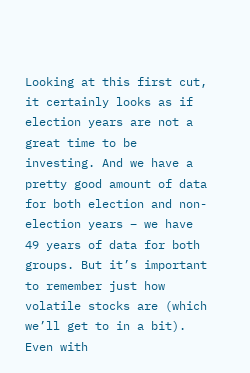Looking at this first cut, it certainly looks as if election years are not a great time to be investing. And we have a pretty good amount of data for both election and non-election years – we have 49 years of data for both groups. But it’s important to remember just how volatile stocks are (which we’ll get to in a bit). Even with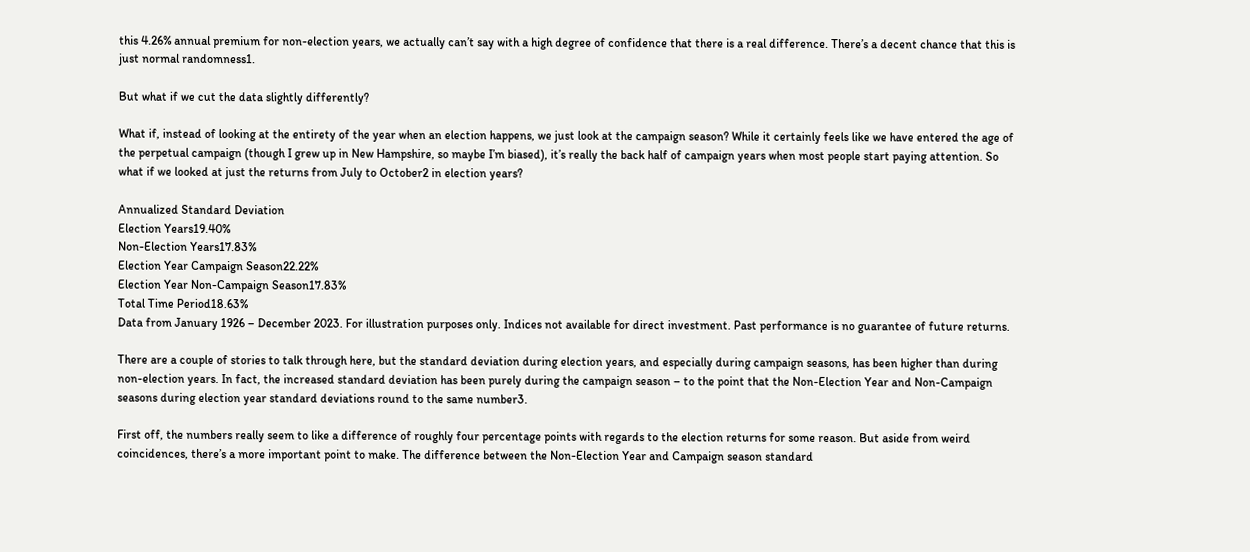this 4.26% annual premium for non-election years, we actually can’t say with a high degree of confidence that there is a real difference. There’s a decent chance that this is just normal randomness1.

But what if we cut the data slightly differently?

What if, instead of looking at the entirety of the year when an election happens, we just look at the campaign season? While it certainly feels like we have entered the age of the perpetual campaign (though I grew up in New Hampshire, so maybe I’m biased), it’s really the back half of campaign years when most people start paying attention. So what if we looked at just the returns from July to October2 in election years?

Annualized Standard Deviation
Election Years19.40%
Non-Election Years17.83%
Election Year Campaign Season22.22%
Election Year Non-Campaign Season17.83%
Total Time Period18.63%
Data from January 1926 – December 2023. For illustration purposes only. Indices not available for direct investment. Past performance is no guarantee of future returns.

There are a couple of stories to talk through here, but the standard deviation during election years, and especially during campaign seasons, has been higher than during non-election years. In fact, the increased standard deviation has been purely during the campaign season – to the point that the Non-Election Year and Non-Campaign seasons during election year standard deviations round to the same number3.

First off, the numbers really seem to like a difference of roughly four percentage points with regards to the election returns for some reason. But aside from weird coincidences, there’s a more important point to make. The difference between the Non-Election Year and Campaign season standard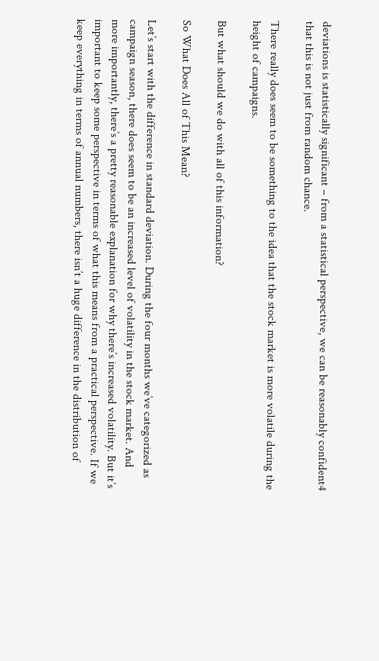deviations is statistically significant – from a statistical perspective, we can be reasonably confident4 that this is not just from random chance.

There really does seem to be something to the idea that the stock market is more volatile during the height of campaigns.

But what should we do with all of this information?

So What Does All of This Mean?

Let’s start with the difference in standard deviation. During the four months we’ve categorized as campaign season, there does seem to be an increased level of volatility in the stock market. And more importantly, there’s a pretty reasonable explanation for why there’s increased volatility. But it’s important to keep some perspective in terms of what this means from a practical perspective. If we keep everything in terms of annual numbers, there isn’t a huge difference in the distribution of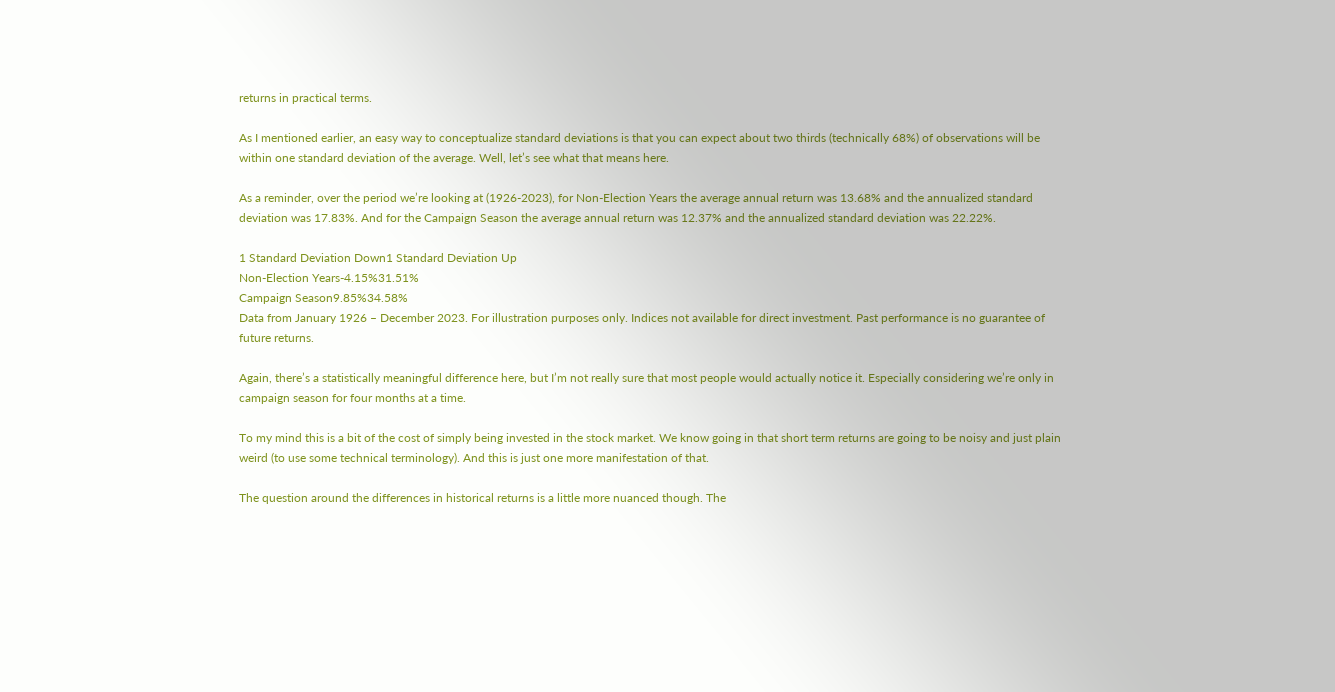returns in practical terms.

As I mentioned earlier, an easy way to conceptualize standard deviations is that you can expect about two thirds (technically 68%) of observations will be within one standard deviation of the average. Well, let’s see what that means here.

As a reminder, over the period we’re looking at (1926-2023), for Non-Election Years the average annual return was 13.68% and the annualized standard deviation was 17.83%. And for the Campaign Season the average annual return was 12.37% and the annualized standard deviation was 22.22%.

1 Standard Deviation Down1 Standard Deviation Up
Non-Election Years-4.15%31.51%
Campaign Season9.85%34.58%
Data from January 1926 – December 2023. For illustration purposes only. Indices not available for direct investment. Past performance is no guarantee of future returns.

Again, there’s a statistically meaningful difference here, but I’m not really sure that most people would actually notice it. Especially considering we’re only in campaign season for four months at a time.

To my mind this is a bit of the cost of simply being invested in the stock market. We know going in that short term returns are going to be noisy and just plain weird (to use some technical terminology). And this is just one more manifestation of that.

The question around the differences in historical returns is a little more nuanced though. The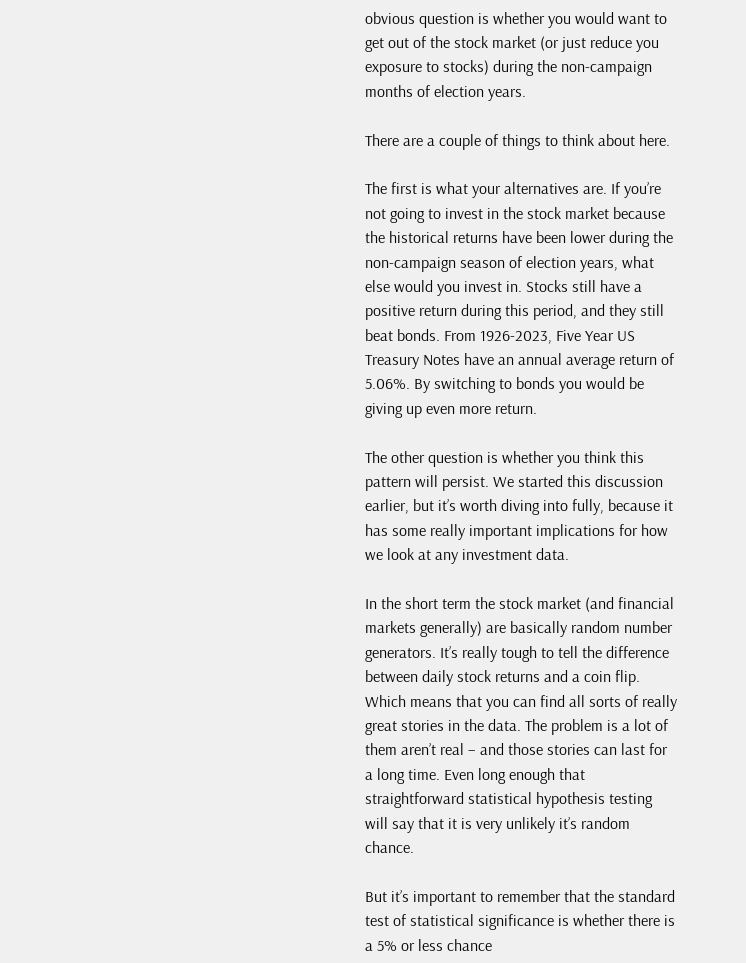obvious question is whether you would want to get out of the stock market (or just reduce you exposure to stocks) during the non-campaign months of election years.

There are a couple of things to think about here.

The first is what your alternatives are. If you’re not going to invest in the stock market because the historical returns have been lower during the non-campaign season of election years, what else would you invest in. Stocks still have a positive return during this period, and they still beat bonds. From 1926-2023, Five Year US Treasury Notes have an annual average return of 5.06%. By switching to bonds you would be giving up even more return.

The other question is whether you think this pattern will persist. We started this discussion earlier, but it’s worth diving into fully, because it has some really important implications for how we look at any investment data.

In the short term the stock market (and financial markets generally) are basically random number generators. It’s really tough to tell the difference between daily stock returns and a coin flip. Which means that you can find all sorts of really great stories in the data. The problem is a lot of them aren’t real – and those stories can last for a long time. Even long enough that straightforward statistical hypothesis testing will say that it is very unlikely it’s random chance.

But it’s important to remember that the standard test of statistical significance is whether there is a 5% or less chance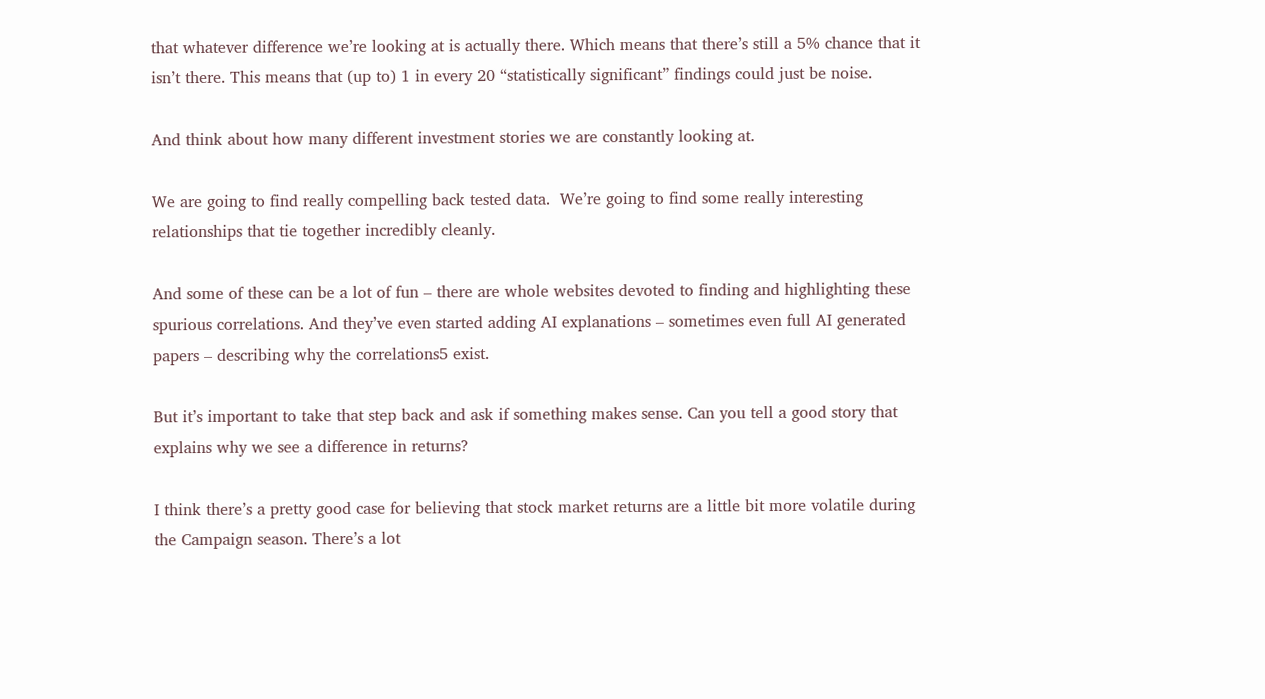that whatever difference we’re looking at is actually there. Which means that there’s still a 5% chance that it isn’t there. This means that (up to) 1 in every 20 “statistically significant” findings could just be noise.

And think about how many different investment stories we are constantly looking at.

We are going to find really compelling back tested data.  We’re going to find some really interesting relationships that tie together incredibly cleanly.

And some of these can be a lot of fun – there are whole websites devoted to finding and highlighting these spurious correlations. And they’ve even started adding AI explanations – sometimes even full AI generated papers – describing why the correlations5 exist.

But it’s important to take that step back and ask if something makes sense. Can you tell a good story that explains why we see a difference in returns?

I think there’s a pretty good case for believing that stock market returns are a little bit more volatile during the Campaign season. There’s a lot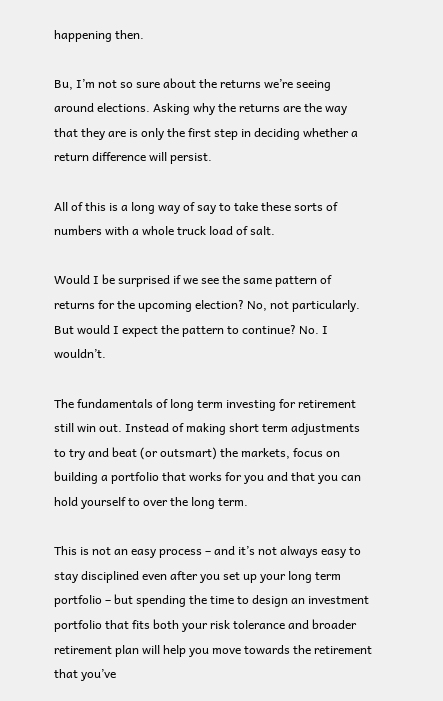happening then.

Bu, I’m not so sure about the returns we’re seeing around elections. Asking why the returns are the way that they are is only the first step in deciding whether a return difference will persist.

All of this is a long way of say to take these sorts of numbers with a whole truck load of salt.

Would I be surprised if we see the same pattern of returns for the upcoming election? No, not particularly. But would I expect the pattern to continue? No. I wouldn’t.

The fundamentals of long term investing for retirement still win out. Instead of making short term adjustments to try and beat (or outsmart) the markets, focus on building a portfolio that works for you and that you can hold yourself to over the long term.

This is not an easy process – and it’s not always easy to stay disciplined even after you set up your long term portfolio – but spending the time to design an investment portfolio that fits both your risk tolerance and broader retirement plan will help you move towards the retirement that you’ve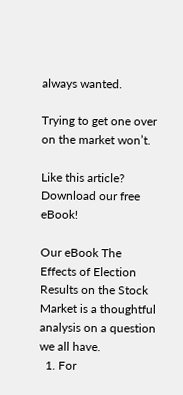always wanted.

Trying to get one over on the market won’t.

Like this article? Download our free eBook!

Our eBook The Effects of Election Results on the Stock Market is a thoughtful analysis on a question we all have.
  1. For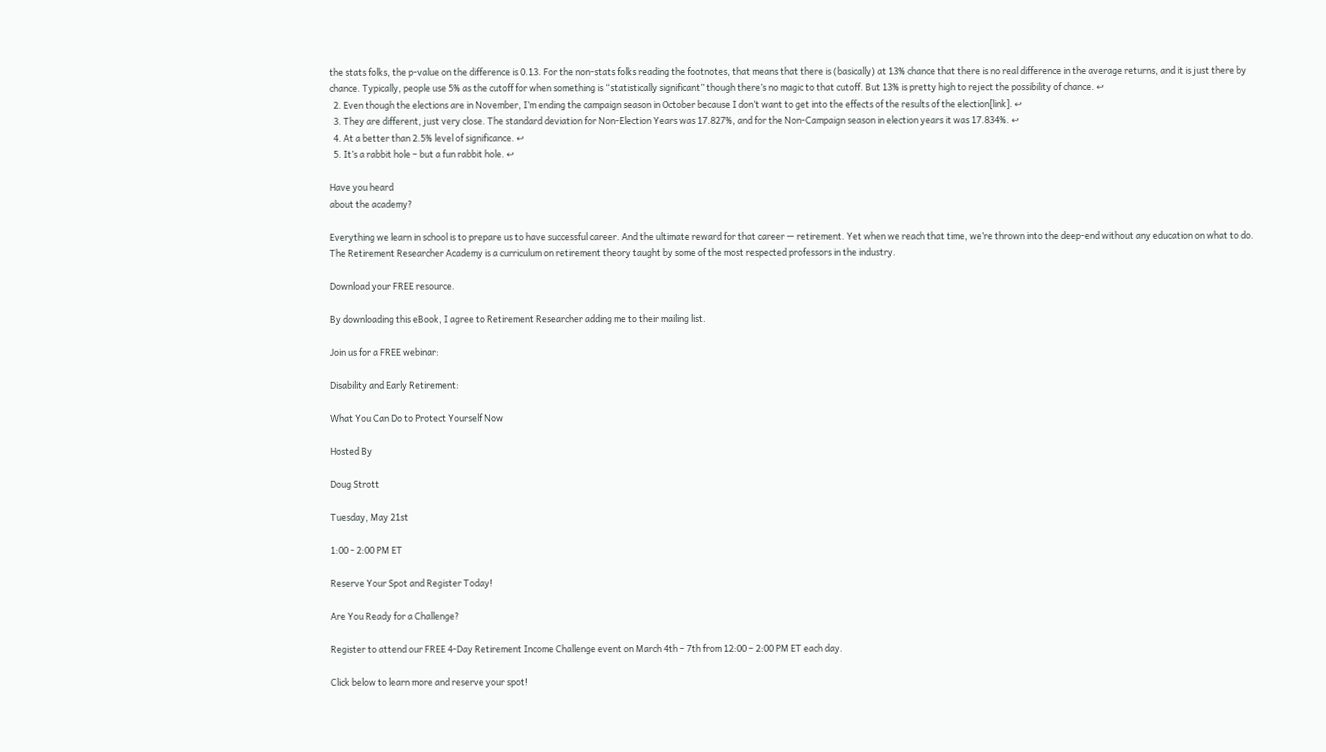the stats folks, the p-value on the difference is 0.13. For the non-stats folks reading the footnotes, that means that there is (basically) at 13% chance that there is no real difference in the average returns, and it is just there by chance. Typically, people use 5% as the cutoff for when something is “statistically significant” though there’s no magic to that cutoff. But 13% is pretty high to reject the possibility of chance. ↩
  2. Even though the elections are in November, I’m ending the campaign season in October because I don’t want to get into the effects of the results of the election[link]. ↩
  3. They are different, just very close. The standard deviation for Non-Election Years was 17.827%, and for the Non-Campaign season in election years it was 17.834%. ↩
  4. At a better than 2.5% level of significance. ↩
  5. It’s a rabbit hole – but a fun rabbit hole. ↩

Have you heard
about the academy?

Everything we learn in school is to prepare us to have successful career. And the ultimate reward for that career — retirement. Yet when we reach that time, we’re thrown into the deep-end without any education on what to do. The Retirement Researcher Academy is a curriculum on retirement theory taught by some of the most respected professors in the industry.

Download your FREE resource.

By downloading this eBook, I agree to Retirement Researcher adding me to their mailing list.

Join us for a FREE webinar:

Disability and Early Retirement:

What You Can Do to Protect Yourself Now

Hosted By

Doug Strott

Tuesday, May 21st

1:00 - 2:00 PM ET

Reserve Your Spot and Register Today!

Are You Ready for a Challenge?

Register to attend our FREE 4-Day Retirement Income Challenge event on March 4th – 7th from 12:00 – 2:00 PM ET each day.

Click below to learn more and reserve your spot!